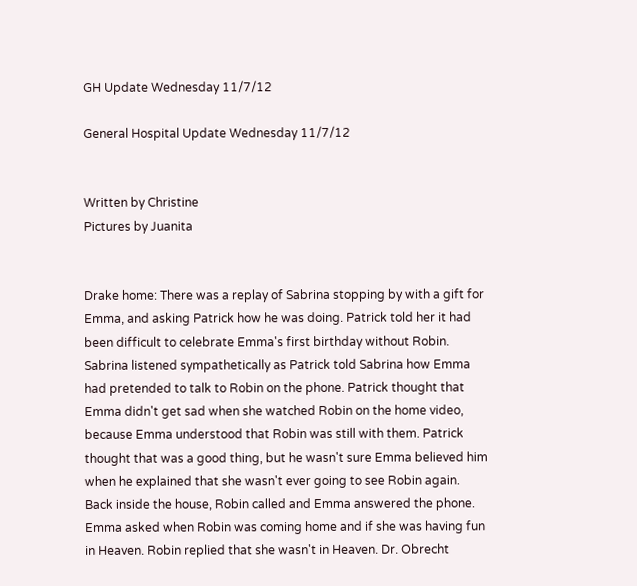GH Update Wednesday 11/7/12

General Hospital Update Wednesday 11/7/12


Written by Christine
Pictures by Juanita


Drake home: There was a replay of Sabrina stopping by with a gift for Emma, and asking Patrick how he was doing. Patrick told her it had been difficult to celebrate Emma's first birthday without Robin. Sabrina listened sympathetically as Patrick told Sabrina how Emma had pretended to talk to Robin on the phone. Patrick thought that Emma didn't get sad when she watched Robin on the home video, because Emma understood that Robin was still with them. Patrick thought that was a good thing, but he wasn't sure Emma believed him when he explained that she wasn't ever going to see Robin again. Back inside the house, Robin called and Emma answered the phone. Emma asked when Robin was coming home and if she was having fun in Heaven. Robin replied that she wasn't in Heaven. Dr. Obrecht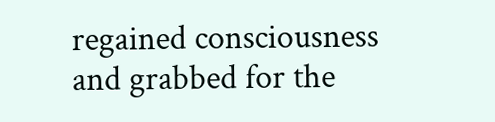regained consciousness and grabbed for the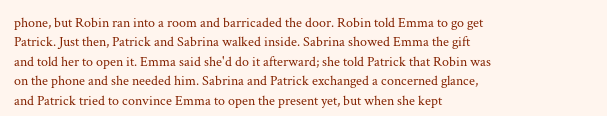phone, but Robin ran into a room and barricaded the door. Robin told Emma to go get Patrick. Just then, Patrick and Sabrina walked inside. Sabrina showed Emma the gift and told her to open it. Emma said she'd do it afterward; she told Patrick that Robin was on the phone and she needed him. Sabrina and Patrick exchanged a concerned glance, and Patrick tried to convince Emma to open the present yet, but when she kept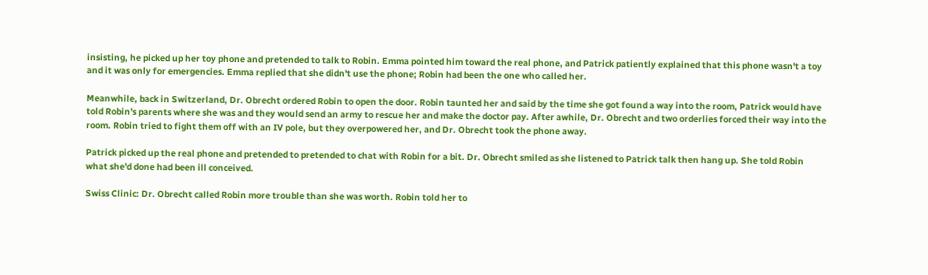insisting, he picked up her toy phone and pretended to talk to Robin. Emma pointed him toward the real phone, and Patrick patiently explained that this phone wasn't a toy and it was only for emergencies. Emma replied that she didn't use the phone; Robin had been the one who called her.

Meanwhile, back in Switzerland, Dr. Obrecht ordered Robin to open the door. Robin taunted her and said by the time she got found a way into the room, Patrick would have told Robin's parents where she was and they would send an army to rescue her and make the doctor pay. After awhile, Dr. Obrecht and two orderlies forced their way into the room. Robin tried to fight them off with an IV pole, but they overpowered her, and Dr. Obrecht took the phone away.

Patrick picked up the real phone and pretended to pretended to chat with Robin for a bit. Dr. Obrecht smiled as she listened to Patrick talk then hang up. She told Robin what she'd done had been ill conceived.

Swiss Clinic: Dr. Obrecht called Robin more trouble than she was worth. Robin told her to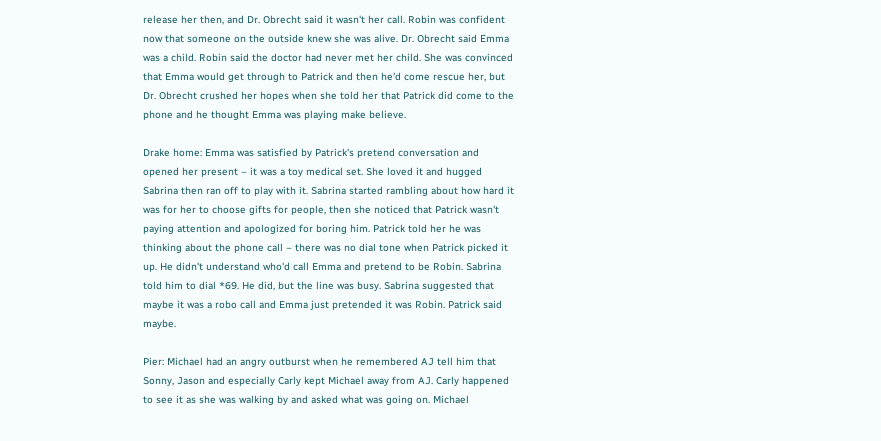release her then, and Dr. Obrecht said it wasn't her call. Robin was confident now that someone on the outside knew she was alive. Dr. Obrecht said Emma was a child. Robin said the doctor had never met her child. She was convinced that Emma would get through to Patrick and then he'd come rescue her, but Dr. Obrecht crushed her hopes when she told her that Patrick did come to the phone and he thought Emma was playing make believe.

Drake home: Emma was satisfied by Patrick's pretend conversation and opened her present – it was a toy medical set. She loved it and hugged Sabrina then ran off to play with it. Sabrina started rambling about how hard it was for her to choose gifts for people, then she noticed that Patrick wasn't paying attention and apologized for boring him. Patrick told her he was thinking about the phone call – there was no dial tone when Patrick picked it up. He didn't understand who'd call Emma and pretend to be Robin. Sabrina told him to dial *69. He did, but the line was busy. Sabrina suggested that maybe it was a robo call and Emma just pretended it was Robin. Patrick said maybe.

Pier: Michael had an angry outburst when he remembered AJ tell him that Sonny, Jason and especially Carly kept Michael away from AJ. Carly happened to see it as she was walking by and asked what was going on. Michael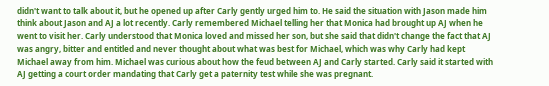didn't want to talk about it, but he opened up after Carly gently urged him to. He said the situation with Jason made him think about Jason and AJ a lot recently. Carly remembered Michael telling her that Monica had brought up AJ when he went to visit her. Carly understood that Monica loved and missed her son, but she said that didn't change the fact that AJ was angry, bitter and entitled and never thought about what was best for Michael, which was why Carly had kept Michael away from him. Michael was curious about how the feud between AJ and Carly started. Carly said it started with AJ getting a court order mandating that Carly get a paternity test while she was pregnant.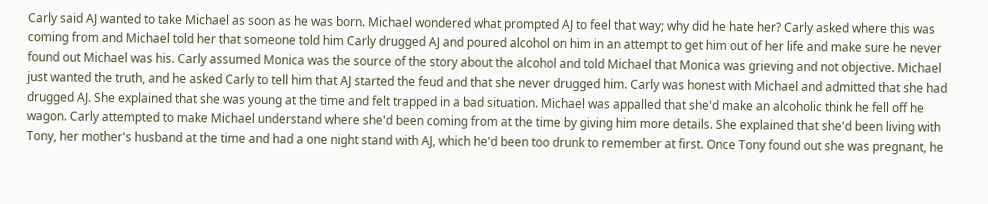Carly said AJ wanted to take Michael as soon as he was born. Michael wondered what prompted AJ to feel that way; why did he hate her? Carly asked where this was coming from and Michael told her that someone told him Carly drugged AJ and poured alcohol on him in an attempt to get him out of her life and make sure he never found out Michael was his. Carly assumed Monica was the source of the story about the alcohol and told Michael that Monica was grieving and not objective. Michael just wanted the truth, and he asked Carly to tell him that AJ started the feud and that she never drugged him. Carly was honest with Michael and admitted that she had drugged AJ. She explained that she was young at the time and felt trapped in a bad situation. Michael was appalled that she'd make an alcoholic think he fell off he wagon. Carly attempted to make Michael understand where she'd been coming from at the time by giving him more details. She explained that she'd been living with Tony, her mother's husband at the time and had a one night stand with AJ, which he'd been too drunk to remember at first. Once Tony found out she was pregnant, he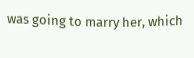was going to marry her, which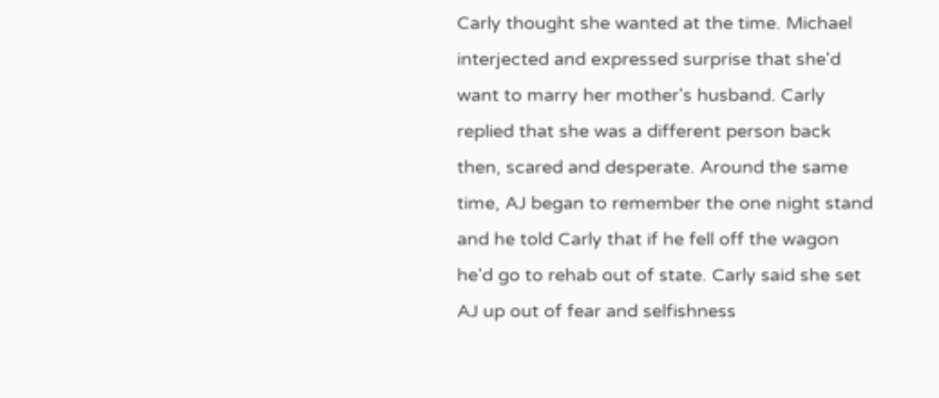Carly thought she wanted at the time. Michael interjected and expressed surprise that she'd want to marry her mother's husband. Carly replied that she was a different person back then, scared and desperate. Around the same time, AJ began to remember the one night stand and he told Carly that if he fell off the wagon he'd go to rehab out of state. Carly said she set AJ up out of fear and selfishness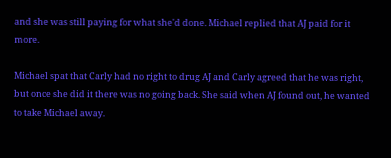and she was still paying for what she'd done. Michael replied that AJ paid for it more.

Michael spat that Carly had no right to drug AJ and Carly agreed that he was right, but once she did it there was no going back. She said when AJ found out, he wanted to take Michael away.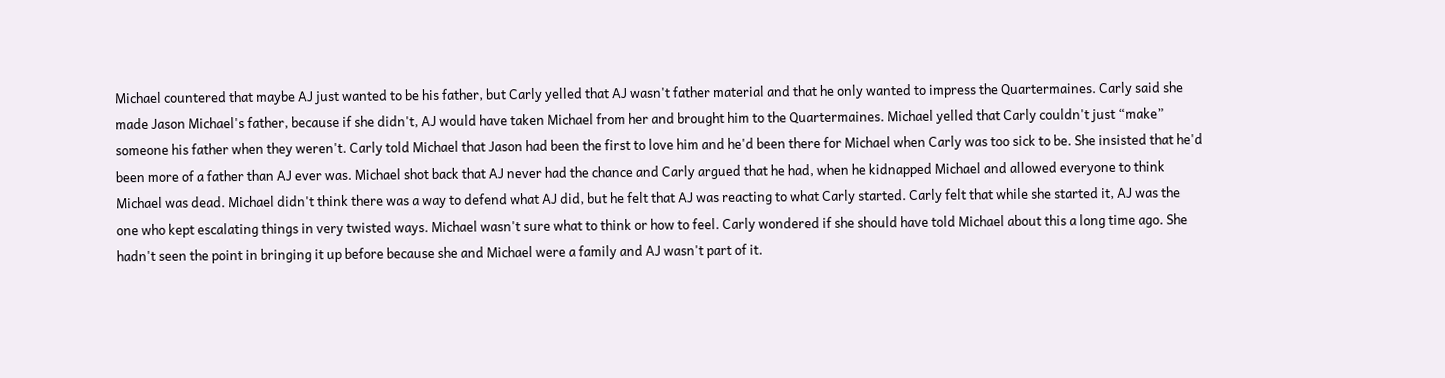Michael countered that maybe AJ just wanted to be his father, but Carly yelled that AJ wasn't father material and that he only wanted to impress the Quartermaines. Carly said she made Jason Michael's father, because if she didn't, AJ would have taken Michael from her and brought him to the Quartermaines. Michael yelled that Carly couldn't just “make” someone his father when they weren't. Carly told Michael that Jason had been the first to love him and he'd been there for Michael when Carly was too sick to be. She insisted that he'd been more of a father than AJ ever was. Michael shot back that AJ never had the chance and Carly argued that he had, when he kidnapped Michael and allowed everyone to think Michael was dead. Michael didn't think there was a way to defend what AJ did, but he felt that AJ was reacting to what Carly started. Carly felt that while she started it, AJ was the one who kept escalating things in very twisted ways. Michael wasn't sure what to think or how to feel. Carly wondered if she should have told Michael about this a long time ago. She hadn't seen the point in bringing it up before because she and Michael were a family and AJ wasn't part of it.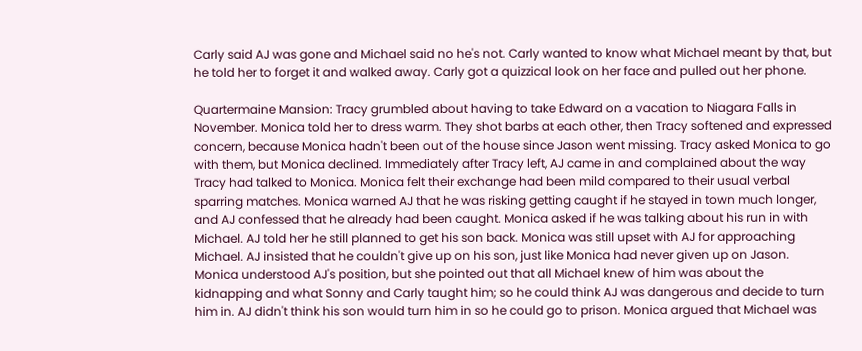Carly said AJ was gone and Michael said no he's not. Carly wanted to know what Michael meant by that, but he told her to forget it and walked away. Carly got a quizzical look on her face and pulled out her phone.

Quartermaine Mansion: Tracy grumbled about having to take Edward on a vacation to Niagara Falls in November. Monica told her to dress warm. They shot barbs at each other, then Tracy softened and expressed concern, because Monica hadn't been out of the house since Jason went missing. Tracy asked Monica to go with them, but Monica declined. Immediately after Tracy left, AJ came in and complained about the way Tracy had talked to Monica. Monica felt their exchange had been mild compared to their usual verbal sparring matches. Monica warned AJ that he was risking getting caught if he stayed in town much longer, and AJ confessed that he already had been caught. Monica asked if he was talking about his run in with Michael. AJ told her he still planned to get his son back. Monica was still upset with AJ for approaching Michael. AJ insisted that he couldn't give up on his son, just like Monica had never given up on Jason. Monica understood AJ's position, but she pointed out that all Michael knew of him was about the kidnapping and what Sonny and Carly taught him; so he could think AJ was dangerous and decide to turn him in. AJ didn't think his son would turn him in so he could go to prison. Monica argued that Michael was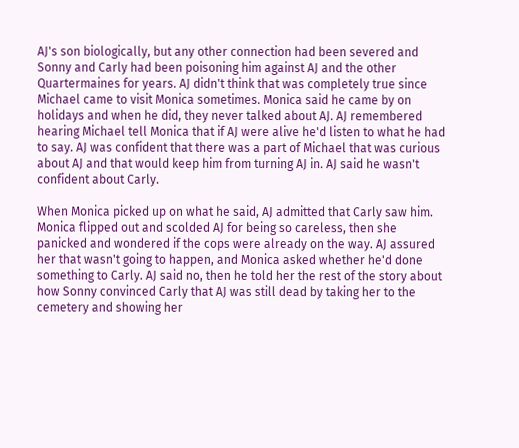AJ's son biologically, but any other connection had been severed and Sonny and Carly had been poisoning him against AJ and the other Quartermaines for years. AJ didn't think that was completely true since Michael came to visit Monica sometimes. Monica said he came by on holidays and when he did, they never talked about AJ. AJ remembered hearing Michael tell Monica that if AJ were alive he'd listen to what he had to say. AJ was confident that there was a part of Michael that was curious about AJ and that would keep him from turning AJ in. AJ said he wasn't confident about Carly.

When Monica picked up on what he said, AJ admitted that Carly saw him. Monica flipped out and scolded AJ for being so careless, then she panicked and wondered if the cops were already on the way. AJ assured her that wasn't going to happen, and Monica asked whether he'd done something to Carly. AJ said no, then he told her the rest of the story about how Sonny convinced Carly that AJ was still dead by taking her to the cemetery and showing her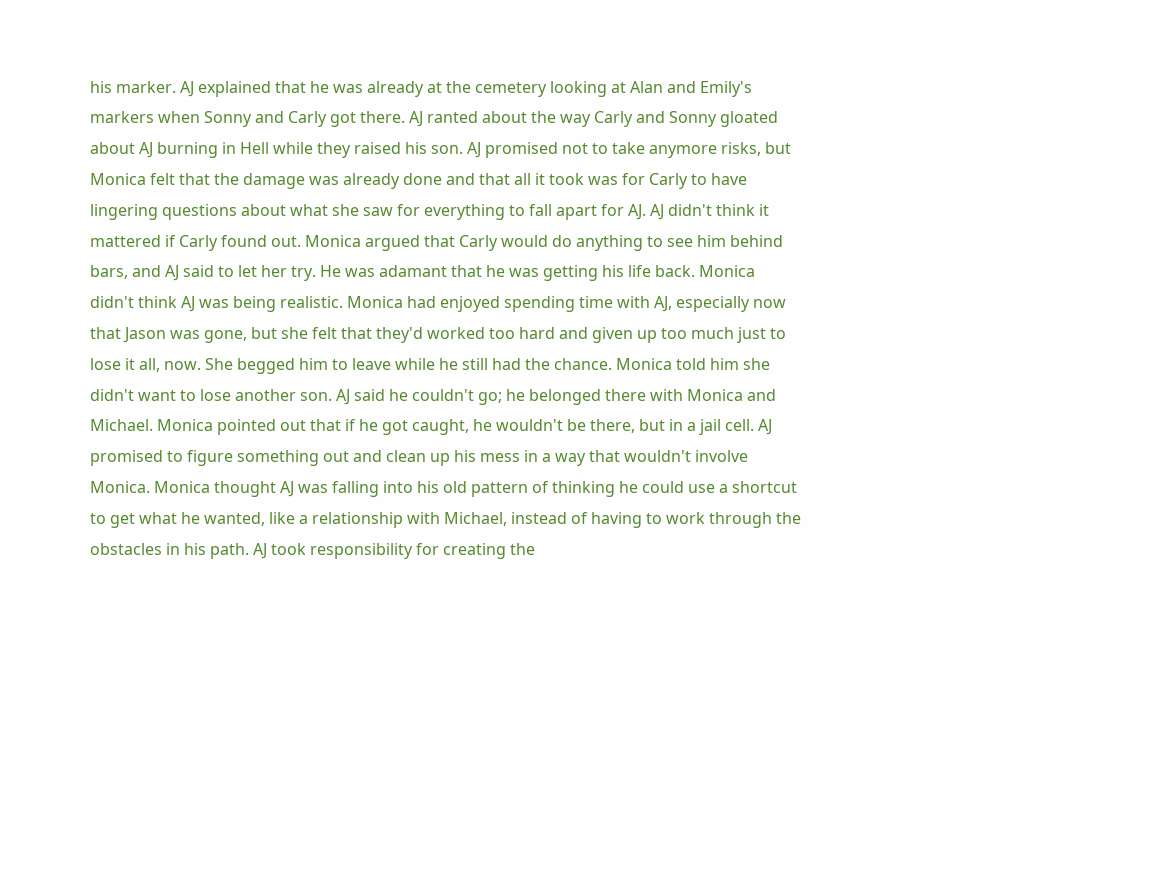his marker. AJ explained that he was already at the cemetery looking at Alan and Emily's markers when Sonny and Carly got there. AJ ranted about the way Carly and Sonny gloated about AJ burning in Hell while they raised his son. AJ promised not to take anymore risks, but Monica felt that the damage was already done and that all it took was for Carly to have lingering questions about what she saw for everything to fall apart for AJ. AJ didn't think it mattered if Carly found out. Monica argued that Carly would do anything to see him behind bars, and AJ said to let her try. He was adamant that he was getting his life back. Monica didn't think AJ was being realistic. Monica had enjoyed spending time with AJ, especially now that Jason was gone, but she felt that they'd worked too hard and given up too much just to lose it all, now. She begged him to leave while he still had the chance. Monica told him she didn't want to lose another son. AJ said he couldn't go; he belonged there with Monica and Michael. Monica pointed out that if he got caught, he wouldn't be there, but in a jail cell. AJ promised to figure something out and clean up his mess in a way that wouldn't involve Monica. Monica thought AJ was falling into his old pattern of thinking he could use a shortcut to get what he wanted, like a relationship with Michael, instead of having to work through the obstacles in his path. AJ took responsibility for creating the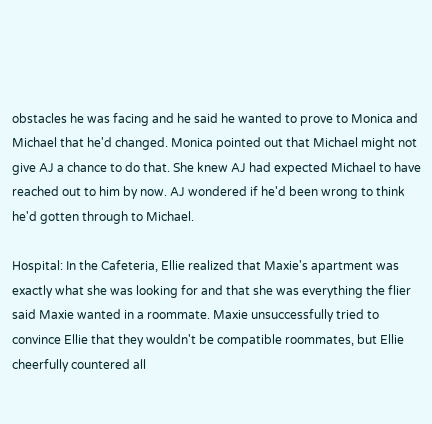obstacles he was facing and he said he wanted to prove to Monica and Michael that he'd changed. Monica pointed out that Michael might not give AJ a chance to do that. She knew AJ had expected Michael to have reached out to him by now. AJ wondered if he'd been wrong to think he'd gotten through to Michael.

Hospital: In the Cafeteria, Ellie realized that Maxie's apartment was exactly what she was looking for and that she was everything the flier said Maxie wanted in a roommate. Maxie unsuccessfully tried to convince Ellie that they wouldn't be compatible roommates, but Ellie cheerfully countered all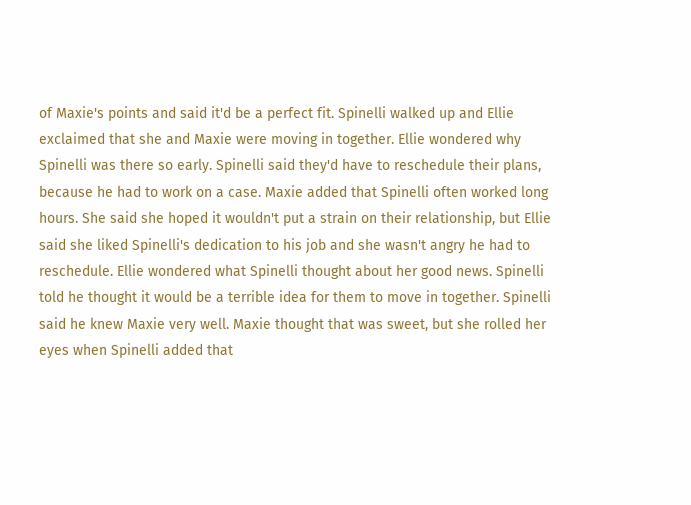of Maxie's points and said it'd be a perfect fit. Spinelli walked up and Ellie exclaimed that she and Maxie were moving in together. Ellie wondered why Spinelli was there so early. Spinelli said they'd have to reschedule their plans, because he had to work on a case. Maxie added that Spinelli often worked long hours. She said she hoped it wouldn't put a strain on their relationship, but Ellie said she liked Spinelli's dedication to his job and she wasn't angry he had to reschedule. Ellie wondered what Spinelli thought about her good news. Spinelli told he thought it would be a terrible idea for them to move in together. Spinelli said he knew Maxie very well. Maxie thought that was sweet, but she rolled her eyes when Spinelli added that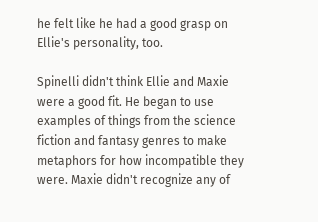he felt like he had a good grasp on Ellie's personality, too.

Spinelli didn't think Ellie and Maxie were a good fit. He began to use examples of things from the science fiction and fantasy genres to make metaphors for how incompatible they were. Maxie didn't recognize any of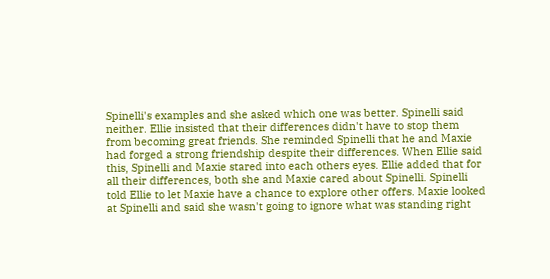Spinelli's examples and she asked which one was better. Spinelli said neither. Ellie insisted that their differences didn't have to stop them from becoming great friends. She reminded Spinelli that he and Maxie had forged a strong friendship despite their differences. When Ellie said this, Spinelli and Maxie stared into each others eyes. Ellie added that for all their differences, both she and Maxie cared about Spinelli. Spinelli told Ellie to let Maxie have a chance to explore other offers. Maxie looked at Spinelli and said she wasn't going to ignore what was standing right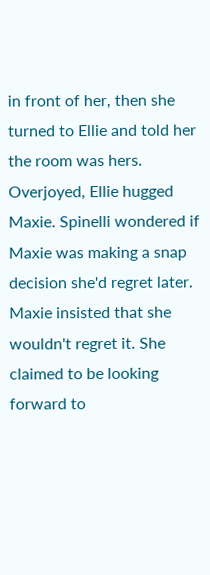in front of her, then she turned to Ellie and told her the room was hers. Overjoyed, Ellie hugged Maxie. Spinelli wondered if Maxie was making a snap decision she'd regret later. Maxie insisted that she wouldn't regret it. She claimed to be looking forward to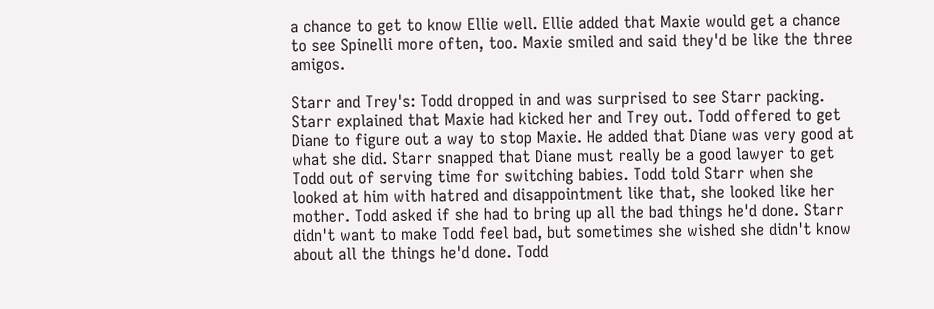a chance to get to know Ellie well. Ellie added that Maxie would get a chance to see Spinelli more often, too. Maxie smiled and said they'd be like the three amigos.

Starr and Trey's: Todd dropped in and was surprised to see Starr packing. Starr explained that Maxie had kicked her and Trey out. Todd offered to get Diane to figure out a way to stop Maxie. He added that Diane was very good at what she did. Starr snapped that Diane must really be a good lawyer to get Todd out of serving time for switching babies. Todd told Starr when she looked at him with hatred and disappointment like that, she looked like her mother. Todd asked if she had to bring up all the bad things he'd done. Starr didn't want to make Todd feel bad, but sometimes she wished she didn't know about all the things he'd done. Todd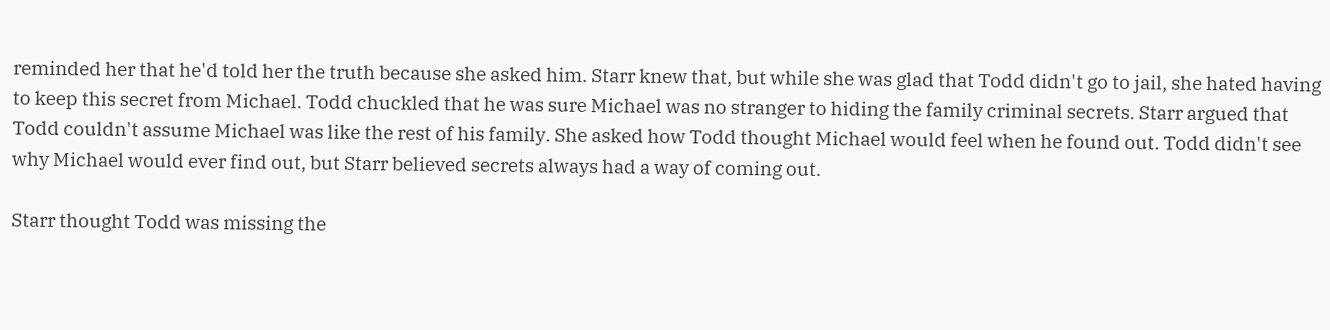reminded her that he'd told her the truth because she asked him. Starr knew that, but while she was glad that Todd didn't go to jail, she hated having to keep this secret from Michael. Todd chuckled that he was sure Michael was no stranger to hiding the family criminal secrets. Starr argued that Todd couldn't assume Michael was like the rest of his family. She asked how Todd thought Michael would feel when he found out. Todd didn't see why Michael would ever find out, but Starr believed secrets always had a way of coming out.

Starr thought Todd was missing the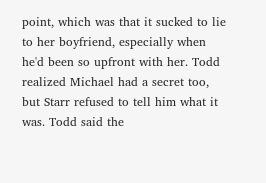point, which was that it sucked to lie to her boyfriend, especially when he'd been so upfront with her. Todd realized Michael had a secret too, but Starr refused to tell him what it was. Todd said the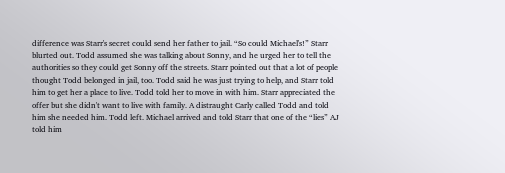difference was Starr's secret could send her father to jail. “So could Michael's!” Starr blurted out. Todd assumed she was talking about Sonny, and he urged her to tell the authorities so they could get Sonny off the streets. Starr pointed out that a lot of people thought Todd belonged in jail, too. Todd said he was just trying to help, and Starr told him to get her a place to live. Todd told her to move in with him. Starr appreciated the offer but she didn't want to live with family. A distraught Carly called Todd and told him she needed him. Todd left. Michael arrived and told Starr that one of the “lies” AJ told him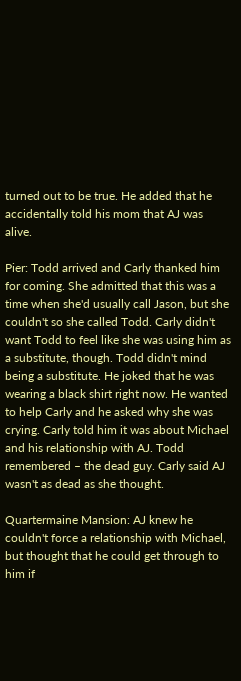turned out to be true. He added that he accidentally told his mom that AJ was alive.

Pier: Todd arrived and Carly thanked him for coming. She admitted that this was a time when she'd usually call Jason, but she couldn't so she called Todd. Carly didn't want Todd to feel like she was using him as a substitute, though. Todd didn't mind being a substitute. He joked that he was wearing a black shirt right now. He wanted to help Carly and he asked why she was crying. Carly told him it was about Michael and his relationship with AJ. Todd remembered – the dead guy. Carly said AJ wasn't as dead as she thought.

Quartermaine Mansion: AJ knew he couldn't force a relationship with Michael, but thought that he could get through to him if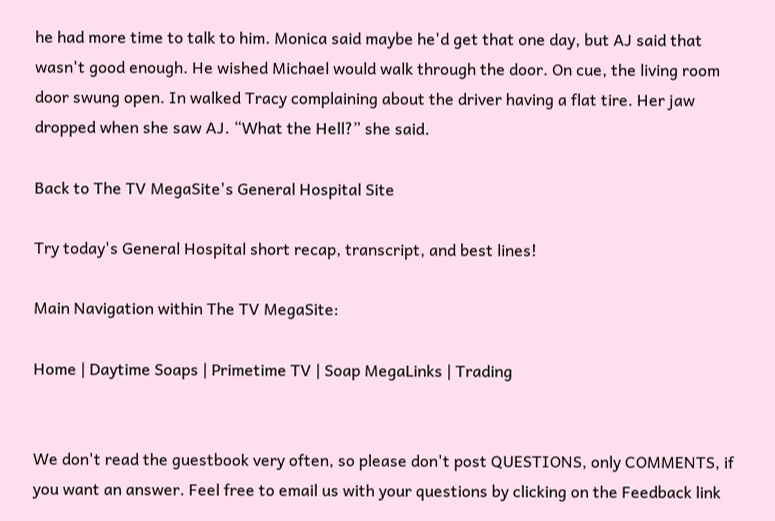he had more time to talk to him. Monica said maybe he'd get that one day, but AJ said that wasn't good enough. He wished Michael would walk through the door. On cue, the living room door swung open. In walked Tracy complaining about the driver having a flat tire. Her jaw dropped when she saw AJ. “What the Hell?” she said.

Back to The TV MegaSite's General Hospital Site

Try today's General Hospital short recap, transcript, and best lines!

Main Navigation within The TV MegaSite:

Home | Daytime Soaps | Primetime TV | Soap MegaLinks | Trading


We don't read the guestbook very often, so please don't post QUESTIONS, only COMMENTS, if you want an answer. Feel free to email us with your questions by clicking on the Feedback link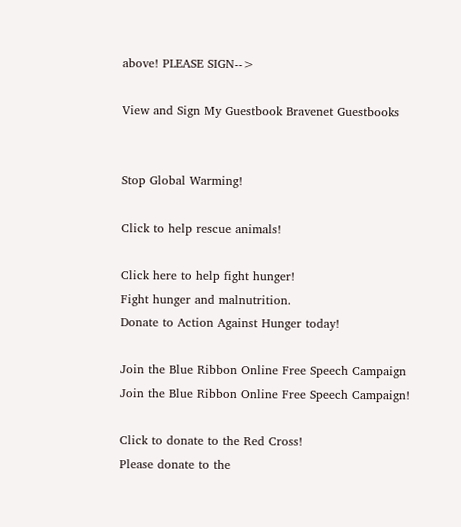above! PLEASE SIGN-->

View and Sign My Guestbook Bravenet Guestbooks


Stop Global Warming!

Click to help rescue animals!

Click here to help fight hunger!
Fight hunger and malnutrition.
Donate to Action Against Hunger today!

Join the Blue Ribbon Online Free Speech Campaign
Join the Blue Ribbon Online Free Speech Campaign!

Click to donate to the Red Cross!
Please donate to the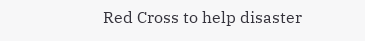Red Cross to help disaster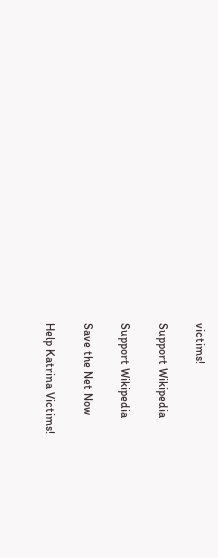victims!

Support Wikipedia

Support Wikipedia

Save the Net Now

Help Katrina Victims!